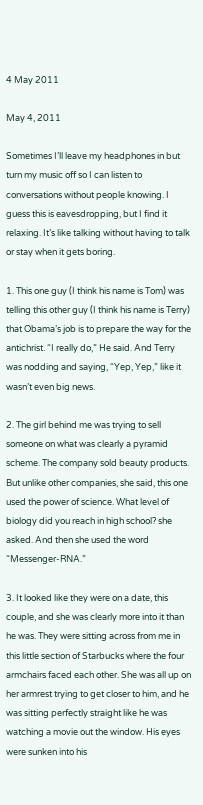4 May 2011

May 4, 2011

Sometimes I’ll leave my headphones in but turn my music off so I can listen to conversations without people knowing. I guess this is eavesdropping, but I find it relaxing. It’s like talking without having to talk or stay when it gets boring.

1. This one guy (I think his name is Tom) was telling this other guy (I think his name is Terry) that Obama’s job is to prepare the way for the antichrist. “I really do,” He said. And Terry was nodding and saying, “Yep, Yep,” like it wasn’t even big news.

2. The girl behind me was trying to sell someone on what was clearly a pyramid scheme. The company sold beauty products. But unlike other companies, she said, this one used the power of science. What level of biology did you reach in high school? she asked. And then she used the word “Messenger-RNA.”

3. It looked like they were on a date, this couple, and she was clearly more into it than he was. They were sitting across from me in this little section of Starbucks where the four armchairs faced each other. She was all up on her armrest trying to get closer to him, and he was sitting perfectly straight like he was watching a movie out the window. His eyes were sunken into his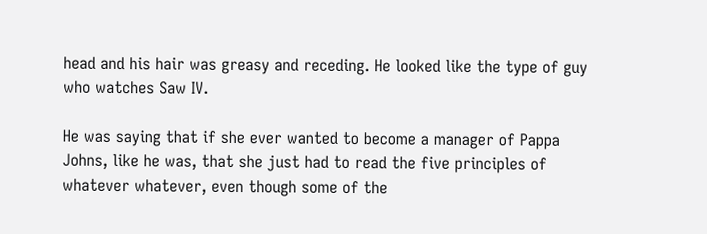head and his hair was greasy and receding. He looked like the type of guy who watches Saw IV.

He was saying that if she ever wanted to become a manager of Pappa Johns, like he was, that she just had to read the five principles of whatever whatever, even though some of the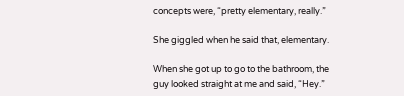concepts were, “pretty elementary, really.”

She giggled when he said that, elementary.

When she got up to go to the bathroom, the guy looked straight at me and said, “Hey.”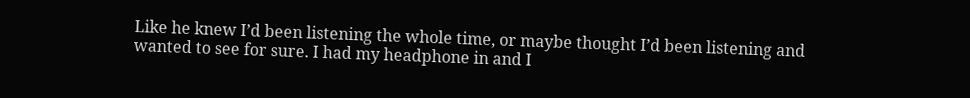Like he knew I’d been listening the whole time, or maybe thought I’d been listening and wanted to see for sure. I had my headphone in and I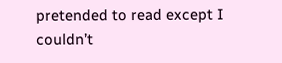pretended to read except I couldn’t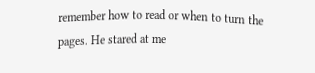remember how to read or when to turn the pages. He stared at me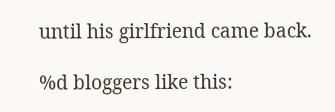until his girlfriend came back.

%d bloggers like this: